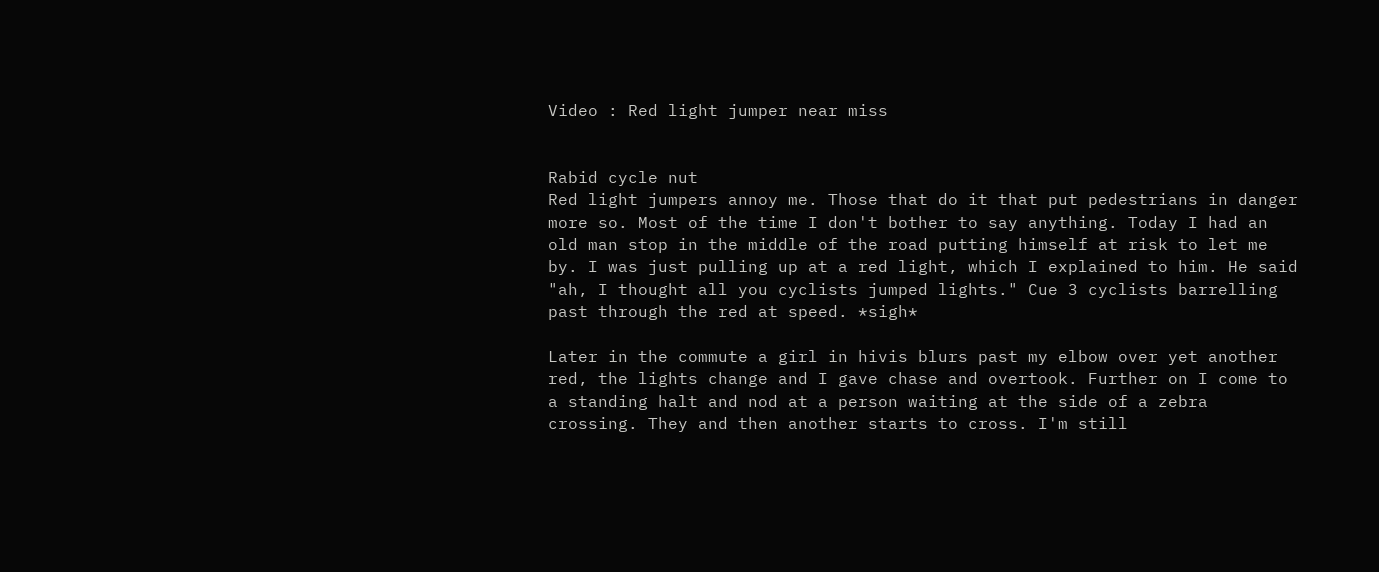Video : Red light jumper near miss


Rabid cycle nut
Red light jumpers annoy me. Those that do it that put pedestrians in danger more so. Most of the time I don't bother to say anything. Today I had an old man stop in the middle of the road putting himself at risk to let me by. I was just pulling up at a red light, which I explained to him. He said "ah, I thought all you cyclists jumped lights." Cue 3 cyclists barrelling past through the red at speed. *sigh*

Later in the commute a girl in hivis blurs past my elbow over yet another red, the lights change and I gave chase and overtook. Further on I come to a standing halt and nod at a person waiting at the side of a zebra crossing. They and then another starts to cross. I'm still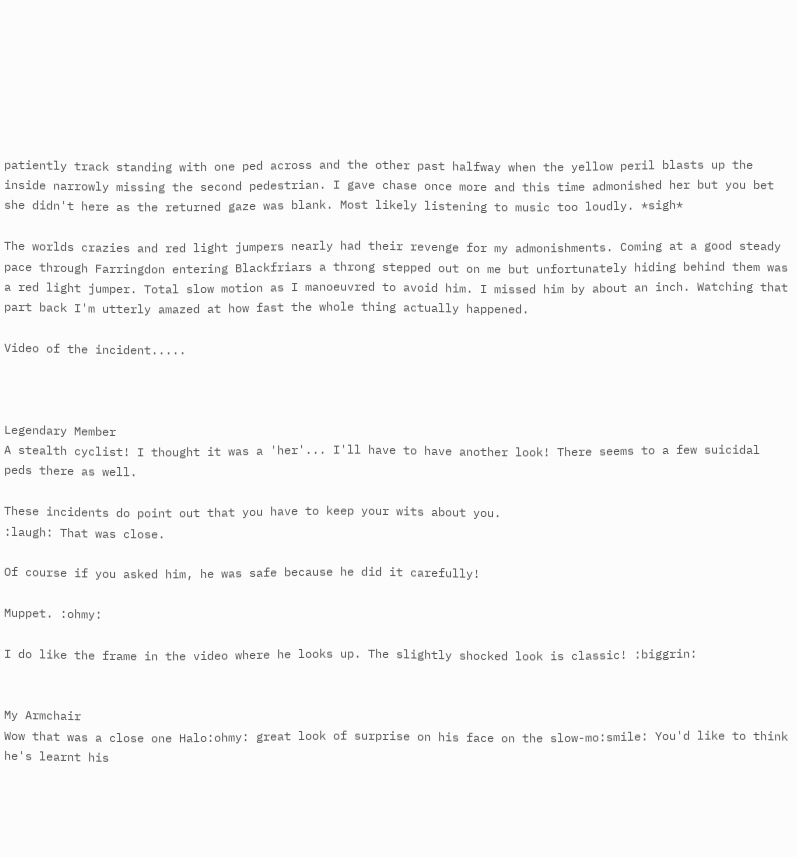patiently track standing with one ped across and the other past halfway when the yellow peril blasts up the inside narrowly missing the second pedestrian. I gave chase once more and this time admonished her but you bet she didn't here as the returned gaze was blank. Most likely listening to music too loudly. *sigh*

The worlds crazies and red light jumpers nearly had their revenge for my admonishments. Coming at a good steady pace through Farringdon entering Blackfriars a throng stepped out on me but unfortunately hiding behind them was a red light jumper. Total slow motion as I manoeuvred to avoid him. I missed him by about an inch. Watching that part back I'm utterly amazed at how fast the whole thing actually happened.

Video of the incident.....



Legendary Member
A stealth cyclist! I thought it was a 'her'... I'll have to have another look! There seems to a few suicidal peds there as well.

These incidents do point out that you have to keep your wits about you.
:laugh: That was close.

Of course if you asked him, he was safe because he did it carefully!

Muppet. :ohmy:

I do like the frame in the video where he looks up. The slightly shocked look is classic! :biggrin:


My Armchair
Wow that was a close one Halo:ohmy: great look of surprise on his face on the slow-mo:smile: You'd like to think he's learnt his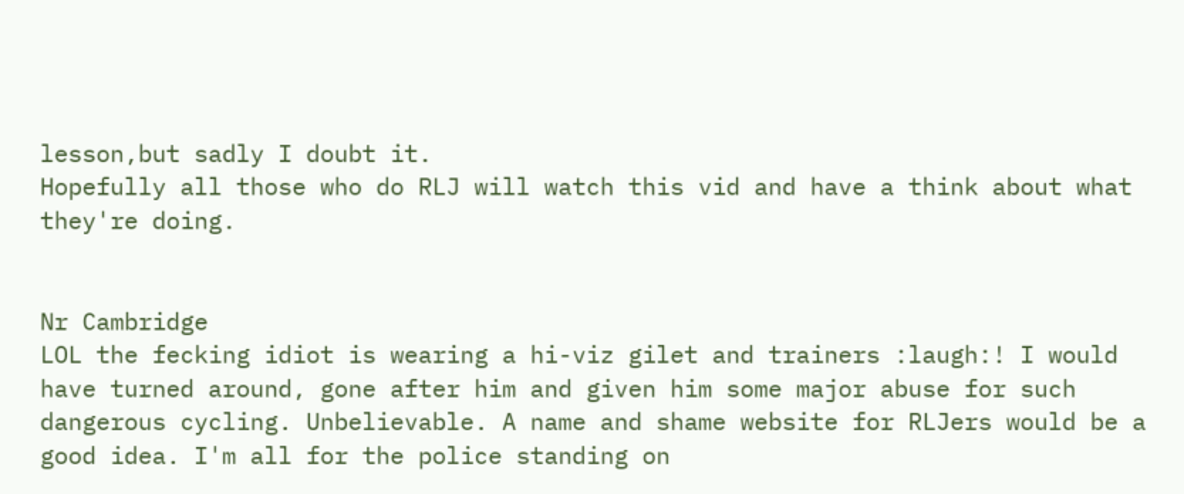lesson,but sadly I doubt it.
Hopefully all those who do RLJ will watch this vid and have a think about what they're doing.


Nr Cambridge
LOL the fecking idiot is wearing a hi-viz gilet and trainers :laugh:! I would have turned around, gone after him and given him some major abuse for such dangerous cycling. Unbelievable. A name and shame website for RLJers would be a good idea. I'm all for the police standing on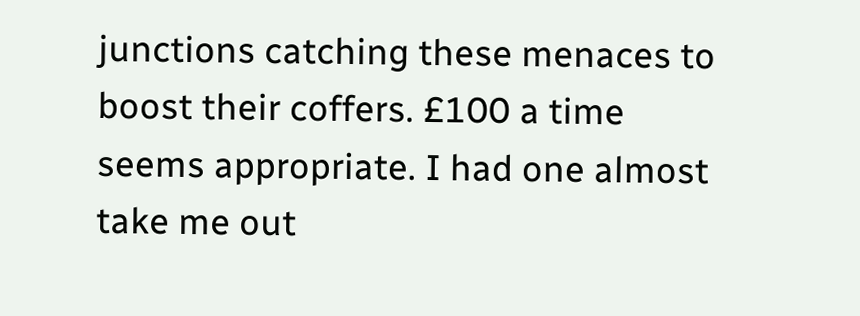junctions catching these menaces to boost their coffers. £100 a time seems appropriate. I had one almost take me out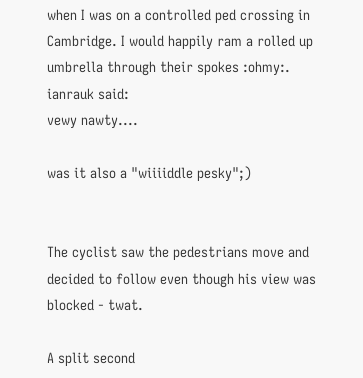when I was on a controlled ped crossing in Cambridge. I would happily ram a rolled up umbrella through their spokes :ohmy:.
ianrauk said:
vewy nawty....

was it also a "wiiiiddle pesky";)


The cyclist saw the pedestrians move and decided to follow even though his view was blocked - twat.

A split second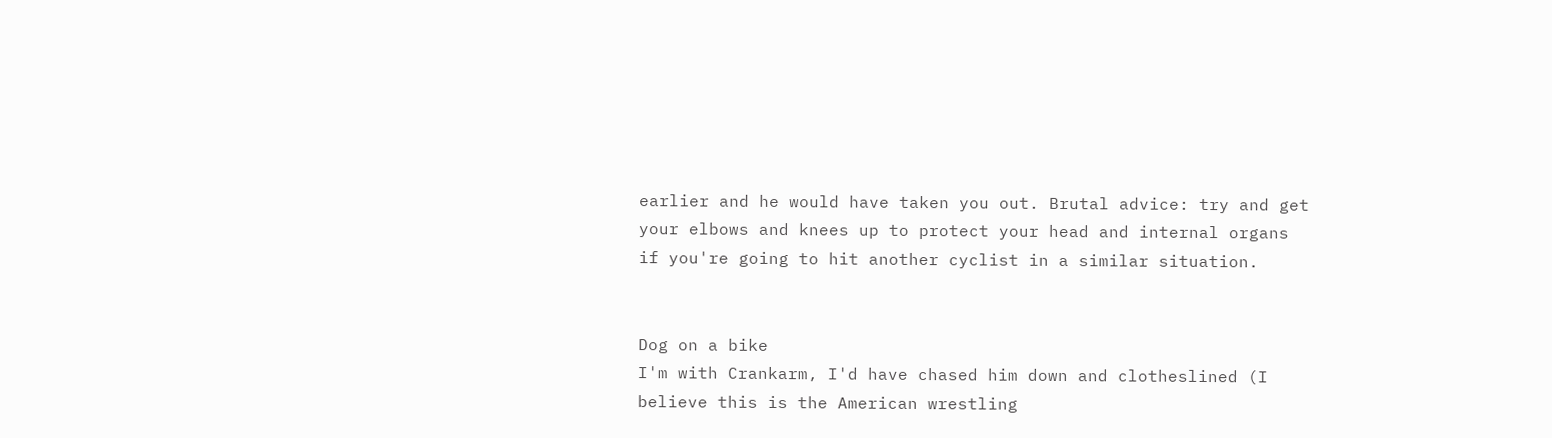earlier and he would have taken you out. Brutal advice: try and get your elbows and knees up to protect your head and internal organs if you're going to hit another cyclist in a similar situation.


Dog on a bike
I'm with Crankarm, I'd have chased him down and clotheslined (I believe this is the American wrestling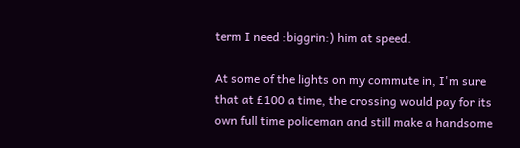term I need :biggrin:) him at speed.

At some of the lights on my commute in, I'm sure that at £100 a time, the crossing would pay for its own full time policeman and still make a handsome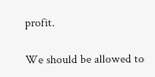profit.

We should be allowed to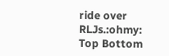ride over RLJs.:ohmy:
Top Bottom